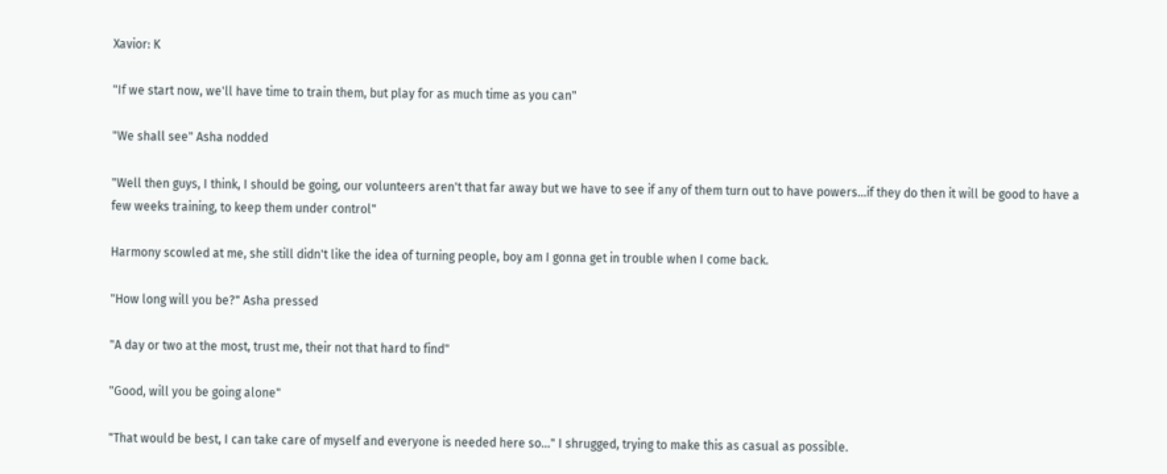Xavior: K

"If we start now, we'll have time to train them, but play for as much time as you can"

"We shall see" Asha nodded

"Well then guys, I think, I should be going, our volunteers aren't that far away but we have to see if any of them turn out to have powers...if they do then it will be good to have a few weeks training, to keep them under control"

Harmony scowled at me, she still didn't like the idea of turning people, boy am I gonna get in trouble when I come back.

"How long will you be?" Asha pressed

"A day or two at the most, trust me, their not that hard to find"

"Good, will you be going alone"

"That would be best, I can take care of myself and everyone is needed here so..." I shrugged, trying to make this as casual as possible.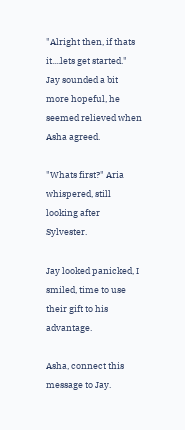"Alright then, if thats it....lets get started." Jay sounded a bit more hopeful, he seemed relieved when Asha agreed.

"Whats first?" Aria whispered, still looking after Sylvester.

Jay looked panicked, I smiled, time to use their gift to his advantage.

Asha, connect this message to Jay.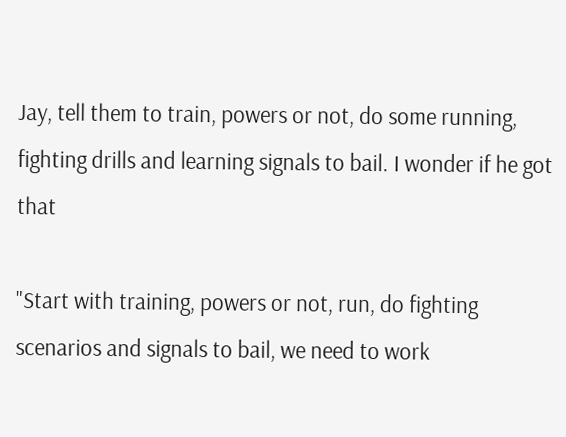Jay, tell them to train, powers or not, do some running, fighting drills and learning signals to bail. I wonder if he got that

"Start with training, powers or not, run, do fighting scenarios and signals to bail, we need to work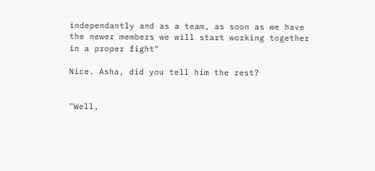independantly and as a team, as soon as we have the newer members we will start working together in a proper fight"

Nice. Asha, did you tell him the rest?


"Well,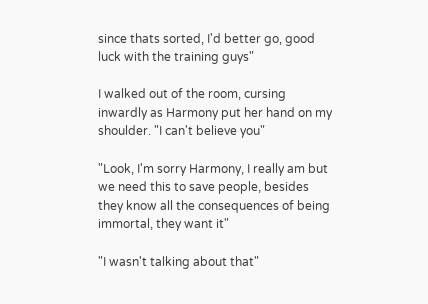since thats sorted, I'd better go, good luck with the training guys"

I walked out of the room, cursing inwardly as Harmony put her hand on my shoulder. "I can't believe you"

"Look, I'm sorry Harmony, I really am but we need this to save people, besides they know all the consequences of being immortal, they want it"

"I wasn't talking about that"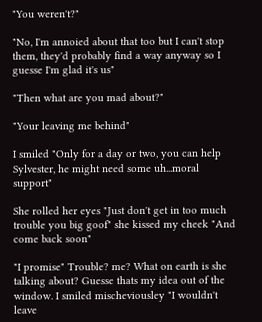"You weren't?"

"No, I'm annoied about that too but I can't stop them, they'd probably find a way anyway so I guesse I'm glad it's us"

"Then what are you mad about?"

"Your leaving me behind"

I smiled "Only for a day or two, you can help Sylvester, he might need some uh...moral support"

She rolled her eyes "Just don't get in too much trouble you big goof" she kissed my cheek "And come back soon"

"I promise" Trouble? me? What on earth is she talking about? Guesse thats my idea out of the window. I smiled mischeviousley "I wouldn't leave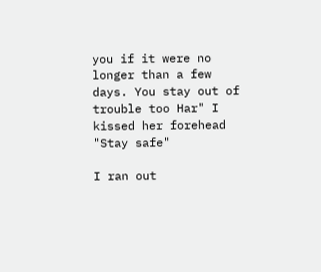you if it were no longer than a few days. You stay out of trouble too Har" I kissed her forehead "Stay safe"

I ran out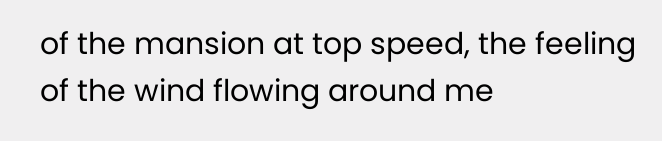of the mansion at top speed, the feeling of the wind flowing around me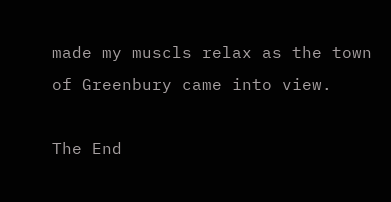made my muscls relax as the town of Greenbury came into view.

The End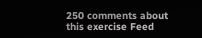250 comments about this exercise Feed